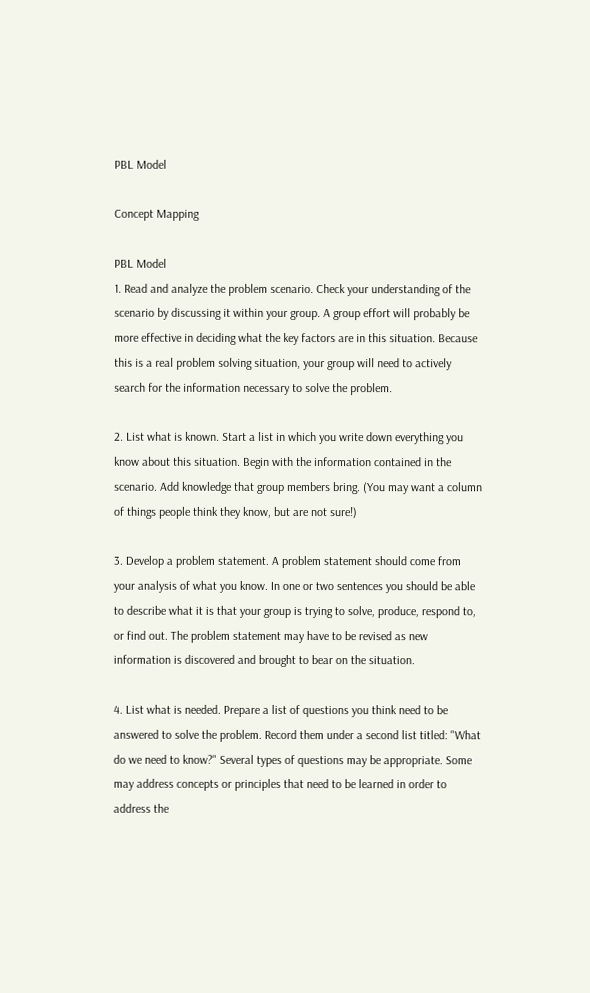PBL Model

Concept Mapping

PBL Model
1. Read and analyze the problem scenario. Check your understanding of the scenario by discussing it within your group. A group effort will probably be more effective in deciding what the key factors are in this situation. Because this is a real problem solving situation, your group will need to actively search for the information necessary to solve the problem.

2. List what is known. Start a list in which you write down everything you know about this situation. Begin with the information contained in the scenario. Add knowledge that group members bring. (You may want a column of things people think they know, but are not sure!)

3. Develop a problem statement. A problem statement should come from your analysis of what you know. In one or two sentences you should be able to describe what it is that your group is trying to solve, produce, respond to, or find out. The problem statement may have to be revised as new information is discovered and brought to bear on the situation.

4. List what is needed. Prepare a list of questions you think need to be answered to solve the problem. Record them under a second list titled: "What do we need to know?" Several types of questions may be appropriate. Some may address concepts or principles that need to be learned in order to address the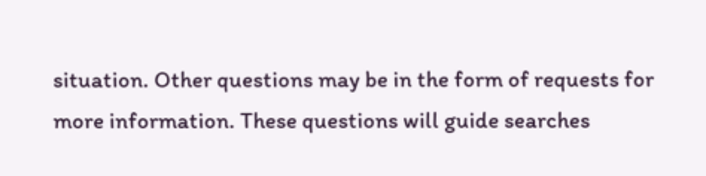situation. Other questions may be in the form of requests for more information. These questions will guide searches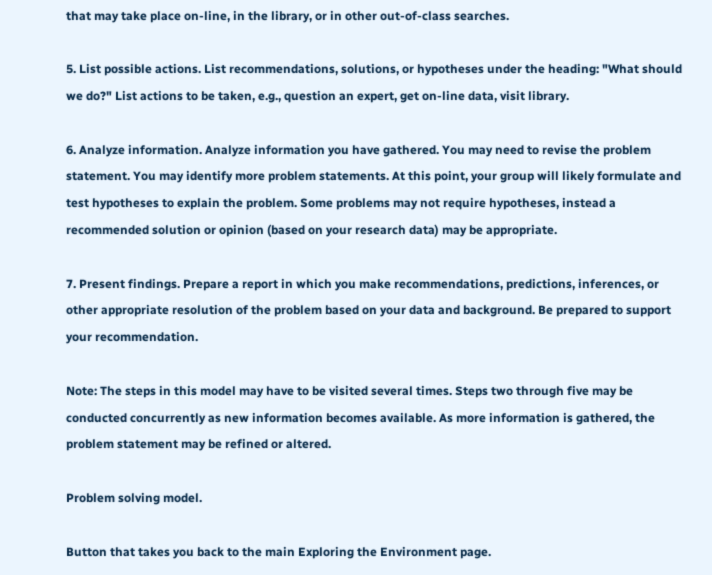that may take place on-line, in the library, or in other out-of-class searches.

5. List possible actions. List recommendations, solutions, or hypotheses under the heading: "What should we do?" List actions to be taken, e.g., question an expert, get on-line data, visit library.

6. Analyze information. Analyze information you have gathered. You may need to revise the problem statement. You may identify more problem statements. At this point, your group will likely formulate and test hypotheses to explain the problem. Some problems may not require hypotheses, instead a recommended solution or opinion (based on your research data) may be appropriate.

7. Present findings. Prepare a report in which you make recommendations, predictions, inferences, or other appropriate resolution of the problem based on your data and background. Be prepared to support your recommendation.

Note: The steps in this model may have to be visited several times. Steps two through five may be conducted concurrently as new information becomes available. As more information is gathered, the problem statement may be refined or altered.

Problem solving model.

Button that takes you back to the main Exploring the Environment page.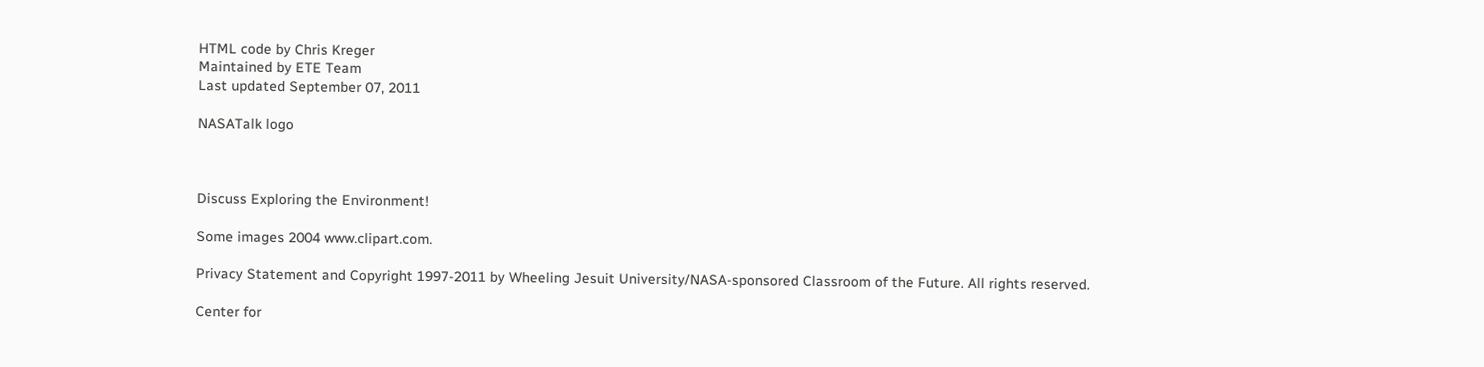HTML code by Chris Kreger
Maintained by ETE Team
Last updated September 07, 2011

NASATalk logo



Discuss Exploring the Environment!

Some images 2004 www.clipart.com.

Privacy Statement and Copyright 1997-2011 by Wheeling Jesuit University/NASA-sponsored Classroom of the Future. All rights reserved.

Center for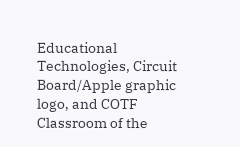Educational Technologies, Circuit Board/Apple graphic logo, and COTF Classroom of the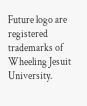Future logo are registered trademarks of Wheeling Jesuit University.